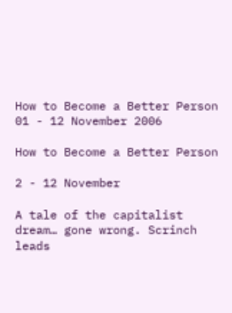How to Become a Better Person
01 - 12 November 2006

How to Become a Better Person

2 - 12 November

A tale of the capitalist dream… gone wrong. Scrinch leads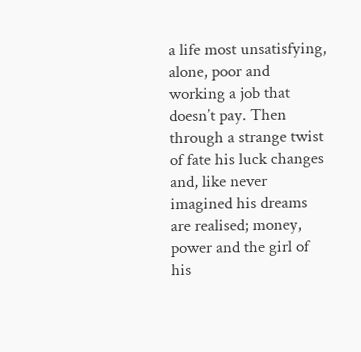a life most unsatisfying, alone, poor and working a job that doesn’t pay. Then through a strange twist of fate his luck changes and, like never imagined his dreams are realised; money, power and the girl of his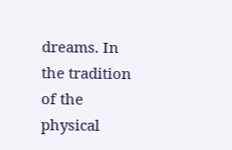dreams. In the tradition of the physical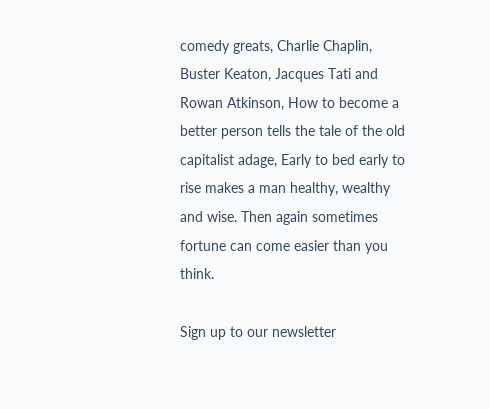comedy greats, Charlie Chaplin, Buster Keaton, Jacques Tati and Rowan Atkinson, How to become a better person tells the tale of the old capitalist adage, Early to bed early to rise makes a man healthy, wealthy and wise. Then again sometimes fortune can come easier than you think.

Sign up to our newsletter